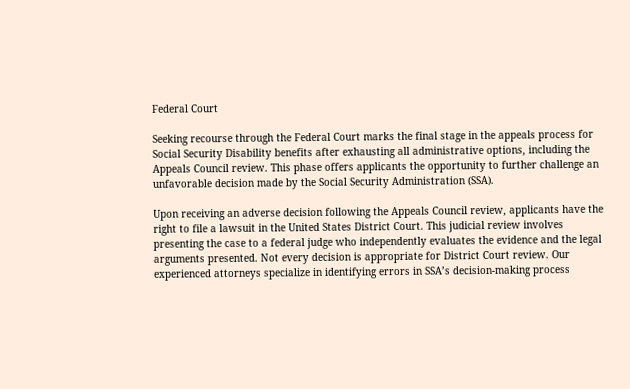Federal Court

Seeking recourse through the Federal Court marks the final stage in the appeals process for Social Security Disability benefits after exhausting all administrative options, including the Appeals Council review. This phase offers applicants the opportunity to further challenge an unfavorable decision made by the Social Security Administration (SSA).

Upon receiving an adverse decision following the Appeals Council review, applicants have the right to file a lawsuit in the United States District Court. This judicial review involves presenting the case to a federal judge who independently evaluates the evidence and the legal arguments presented. Not every decision is appropriate for District Court review. Our experienced attorneys specialize in identifying errors in SSA’s decision-making process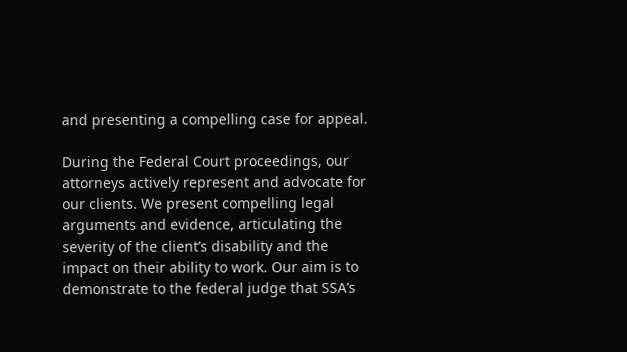and presenting a compelling case for appeal.

During the Federal Court proceedings, our attorneys actively represent and advocate for our clients. We present compelling legal arguments and evidence, articulating the severity of the client’s disability and the impact on their ability to work. Our aim is to demonstrate to the federal judge that SSA’s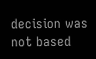decision was not based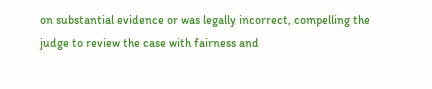on substantial evidence or was legally incorrect, compelling the judge to review the case with fairness and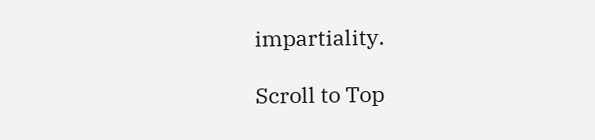impartiality.

Scroll to Top